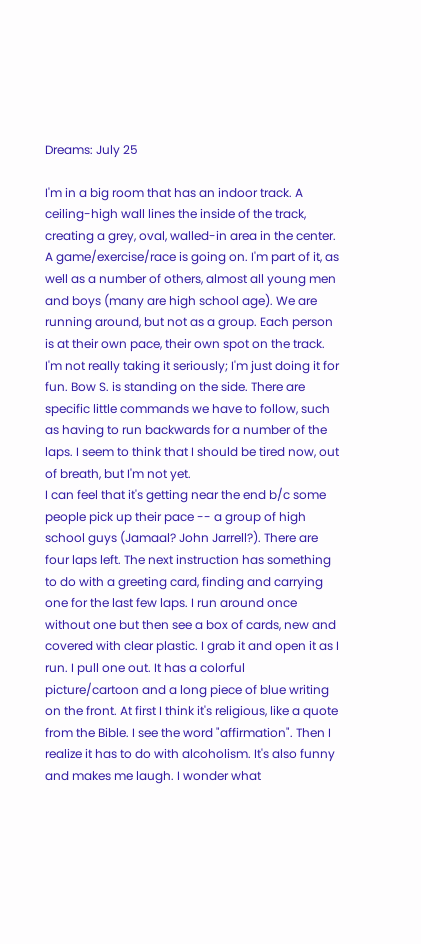Dreams: July 25

I'm in a big room that has an indoor track. A ceiling-high wall lines the inside of the track, creating a grey, oval, walled-in area in the center. A game/exercise/race is going on. I'm part of it, as well as a number of others, almost all young men and boys (many are high school age). We are running around, but not as a group. Each person is at their own pace, their own spot on the track. I'm not really taking it seriously; I'm just doing it for fun. Bow S. is standing on the side. There are specific little commands we have to follow, such as having to run backwards for a number of the laps. I seem to think that I should be tired now, out of breath, but I'm not yet.
I can feel that it's getting near the end b/c some people pick up their pace -- a group of high school guys (Jamaal? John Jarrell?). There are four laps left. The next instruction has something to do with a greeting card, finding and carrying one for the last few laps. I run around once without one but then see a box of cards, new and covered with clear plastic. I grab it and open it as I run. I pull one out. It has a colorful picture/cartoon and a long piece of blue writing on the front. At first I think it's religious, like a quote from the Bible. I see the word "affirmation". Then I realize it has to do with alcoholism. It's also funny and makes me laugh. I wonder what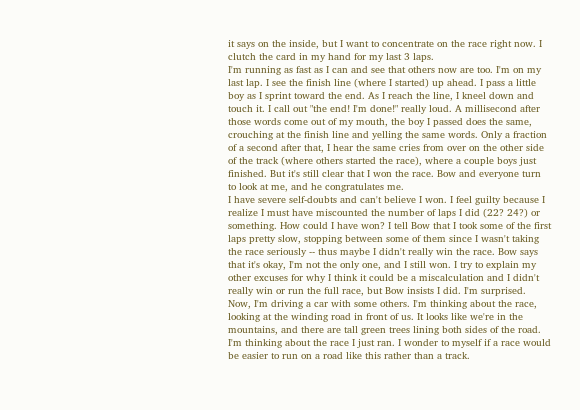it says on the inside, but I want to concentrate on the race right now. I clutch the card in my hand for my last 3 laps.
I'm running as fast as I can and see that others now are too. I'm on my last lap. I see the finish line (where I started) up ahead. I pass a little boy as I sprint toward the end. As I reach the line, I kneel down and touch it. I call out "the end! I'm done!" really loud. A millisecond after those words come out of my mouth, the boy I passed does the same, crouching at the finish line and yelling the same words. Only a fraction of a second after that, I hear the same cries from over on the other side of the track (where others started the race), where a couple boys just finished. But it's still clear that I won the race. Bow and everyone turn to look at me, and he congratulates me.
I have severe self-doubts and can't believe I won. I feel guilty because I realize I must have miscounted the number of laps I did (22? 24?) or something. How could I have won? I tell Bow that I took some of the first laps pretty slow, stopping between some of them since I wasn't taking the race seriously -- thus maybe I didn't really win the race. Bow says that it's okay, I'm not the only one, and I still won. I try to explain my other excuses for why I think it could be a miscalculation and I didn't really win or run the full race, but Bow insists I did. I'm surprised.
Now, I'm driving a car with some others. I'm thinking about the race, looking at the winding road in front of us. It looks like we're in the mountains, and there are tall green trees lining both sides of the road. I'm thinking about the race I just ran. I wonder to myself if a race would be easier to run on a road like this rather than a track.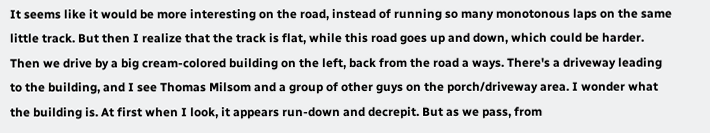It seems like it would be more interesting on the road, instead of running so many monotonous laps on the same little track. But then I realize that the track is flat, while this road goes up and down, which could be harder.
Then we drive by a big cream-colored building on the left, back from the road a ways. There's a driveway leading to the building, and I see Thomas Milsom and a group of other guys on the porch/driveway area. I wonder what the building is. At first when I look, it appears run-down and decrepit. But as we pass, from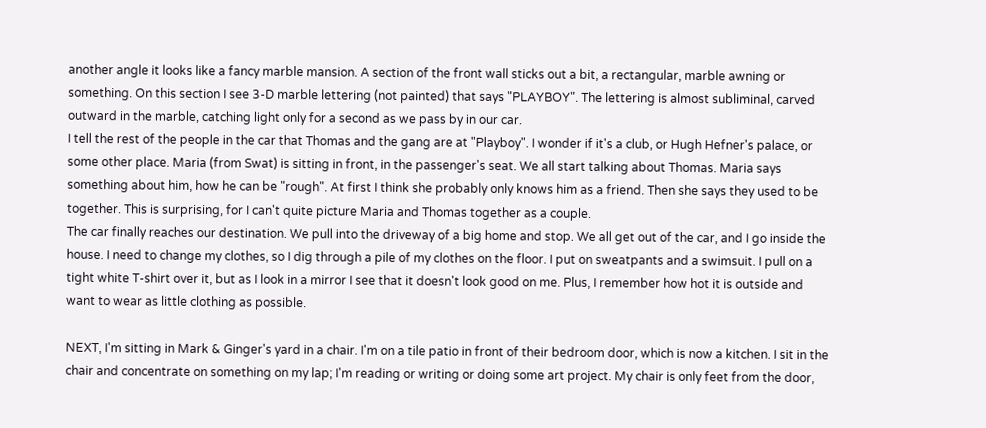another angle it looks like a fancy marble mansion. A section of the front wall sticks out a bit, a rectangular, marble awning or something. On this section I see 3-D marble lettering (not painted) that says "PLAYBOY". The lettering is almost subliminal, carved outward in the marble, catching light only for a second as we pass by in our car.
I tell the rest of the people in the car that Thomas and the gang are at "Playboy". I wonder if it's a club, or Hugh Hefner's palace, or some other place. Maria (from Swat) is sitting in front, in the passenger's seat. We all start talking about Thomas. Maria says something about him, how he can be "rough". At first I think she probably only knows him as a friend. Then she says they used to be together. This is surprising, for I can't quite picture Maria and Thomas together as a couple.
The car finally reaches our destination. We pull into the driveway of a big home and stop. We all get out of the car, and I go inside the house. I need to change my clothes, so I dig through a pile of my clothes on the floor. I put on sweatpants and a swimsuit. I pull on a tight white T-shirt over it, but as I look in a mirror I see that it doesn't look good on me. Plus, I remember how hot it is outside and want to wear as little clothing as possible.

NEXT, I'm sitting in Mark & Ginger's yard in a chair. I'm on a tile patio in front of their bedroom door, which is now a kitchen. I sit in the chair and concentrate on something on my lap; I'm reading or writing or doing some art project. My chair is only feet from the door,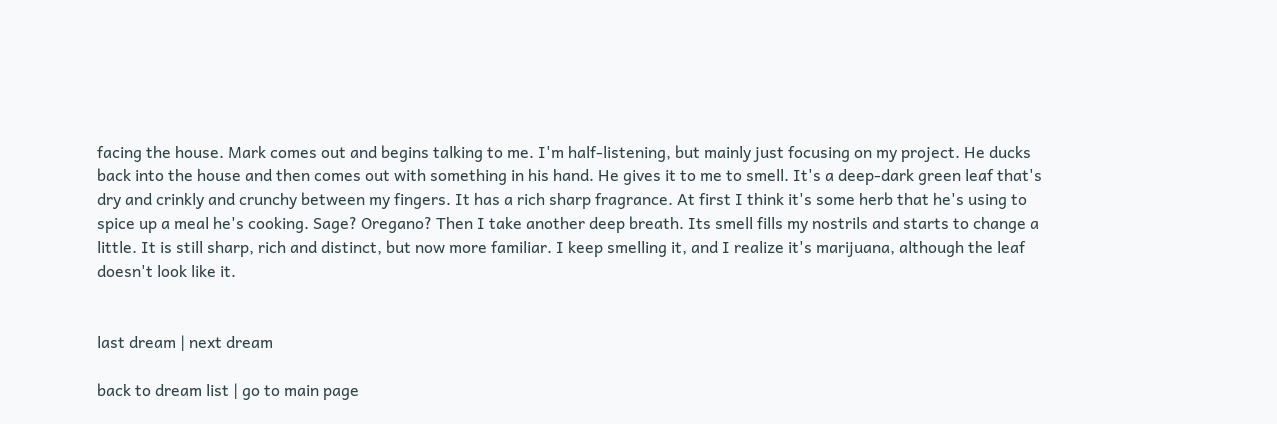facing the house. Mark comes out and begins talking to me. I'm half-listening, but mainly just focusing on my project. He ducks back into the house and then comes out with something in his hand. He gives it to me to smell. It's a deep-dark green leaf that's dry and crinkly and crunchy between my fingers. It has a rich sharp fragrance. At first I think it's some herb that he's using to spice up a meal he's cooking. Sage? Oregano? Then I take another deep breath. Its smell fills my nostrils and starts to change a little. It is still sharp, rich and distinct, but now more familiar. I keep smelling it, and I realize it's marijuana, although the leaf doesn't look like it.


last dream | next dream

back to dream list | go to main page